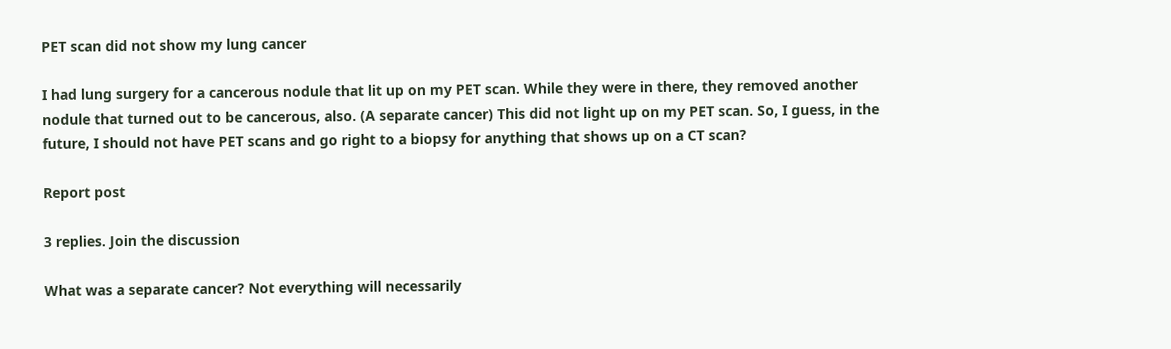PET scan did not show my lung cancer

I had lung surgery for a cancerous nodule that lit up on my PET scan. While they were in there, they removed another nodule that turned out to be cancerous, also. (A separate cancer) This did not light up on my PET scan. So, I guess, in the future, I should not have PET scans and go right to a biopsy for anything that shows up on a CT scan?

Report post

3 replies. Join the discussion

What was a separate cancer? Not everything will necessarily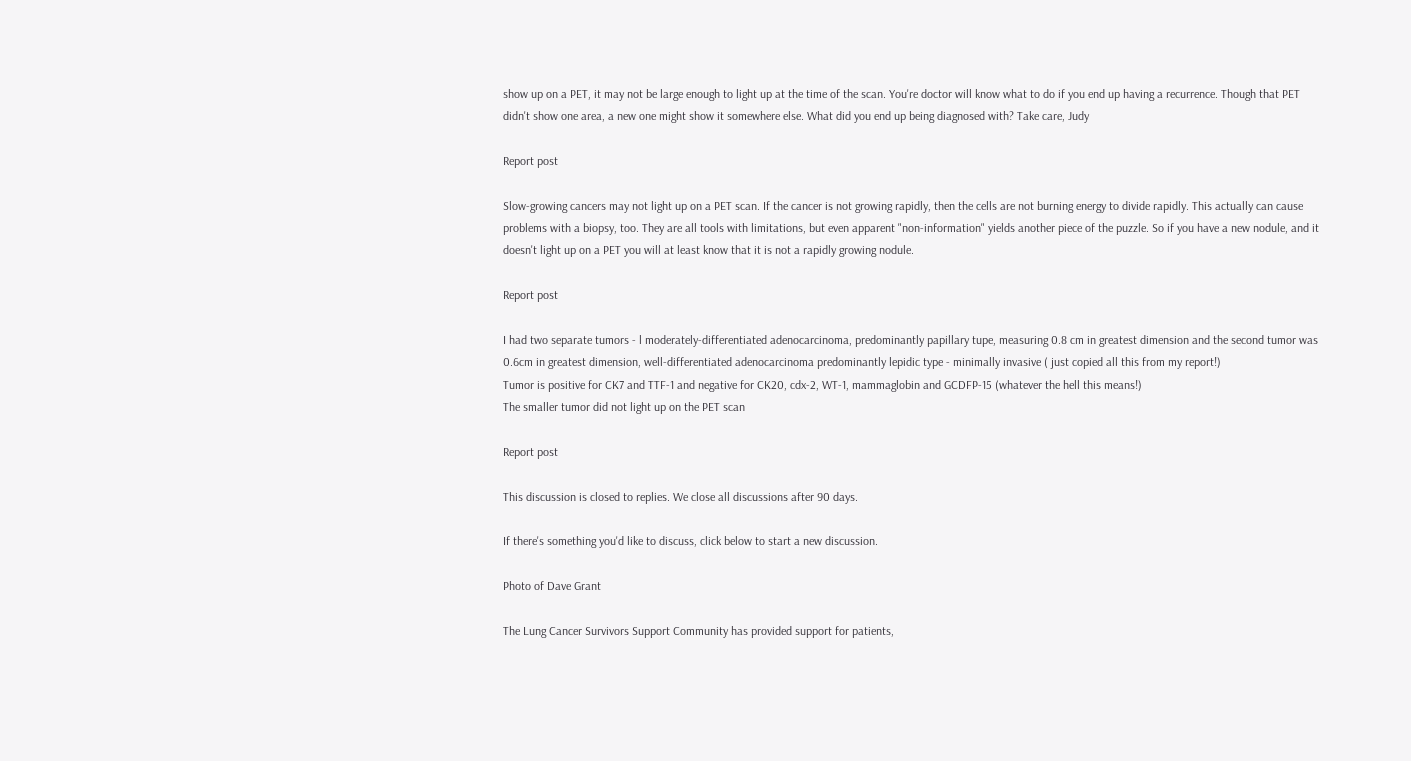show up on a PET, it may not be large enough to light up at the time of the scan. You're doctor will know what to do if you end up having a recurrence. Though that PET didn't show one area, a new one might show it somewhere else. What did you end up being diagnosed with? Take care, Judy

Report post

Slow-growing cancers may not light up on a PET scan. If the cancer is not growing rapidly, then the cells are not burning energy to divide rapidly. This actually can cause problems with a biopsy, too. They are all tools with limitations, but even apparent "non-information" yields another piece of the puzzle. So if you have a new nodule, and it doesn't light up on a PET you will at least know that it is not a rapidly growing nodule.

Report post

I had two separate tumors - l moderately-differentiated adenocarcinoma, predominantly papillary tupe, measuring 0.8 cm in greatest dimension and the second tumor was 0.6cm in greatest dimension, well-differentiated adenocarcinoma predominantly lepidic type - minimally invasive ( just copied all this from my report!)
Tumor is positive for CK7 and TTF-1 and negative for CK20, cdx-2, WT-1, mammaglobin and GCDFP-15 (whatever the hell this means!)
The smaller tumor did not light up on the PET scan

Report post

This discussion is closed to replies. We close all discussions after 90 days.

If there's something you'd like to discuss, click below to start a new discussion.

Photo of Dave Grant

The Lung Cancer Survivors Support Community has provided support for patients,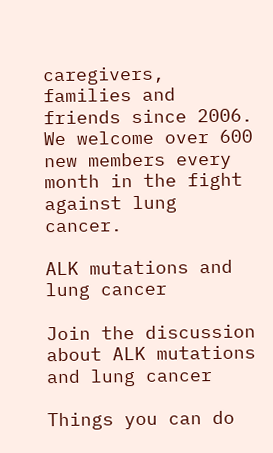caregivers, families and friends since 2006. We welcome over 600 new members every month in the fight against lung cancer.

ALK mutations and lung cancer

Join the discussion about ALK mutations and lung cancer

Things you can do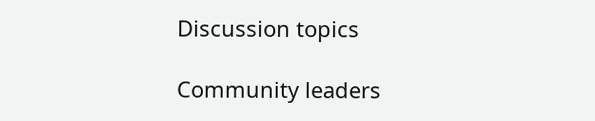Discussion topics

Community leaders